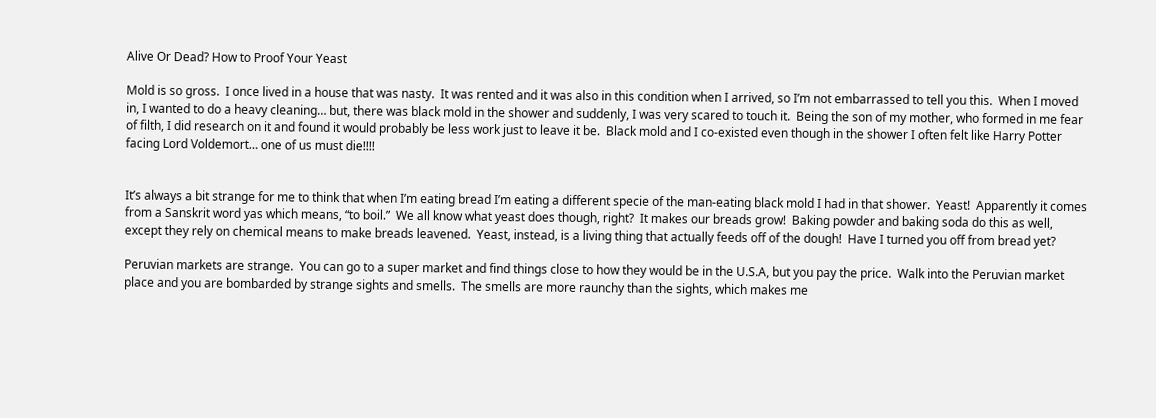Alive Or Dead? How to Proof Your Yeast

Mold is so gross.  I once lived in a house that was nasty.  It was rented and it was also in this condition when I arrived, so I’m not embarrassed to tell you this.  When I moved in, I wanted to do a heavy cleaning… but, there was black mold in the shower and suddenly, I was very scared to touch it.  Being the son of my mother, who formed in me fear of filth, I did research on it and found it would probably be less work just to leave it be.  Black mold and I co-existed even though in the shower I often felt like Harry Potter facing Lord Voldemort… one of us must die!!!!


It’s always a bit strange for me to think that when I’m eating bread I’m eating a different specie of the man-eating black mold I had in that shower.  Yeast!  Apparently it comes from a Sanskrit word yas which means, “to boil.”  We all know what yeast does though, right?  It makes our breads grow!  Baking powder and baking soda do this as well, except they rely on chemical means to make breads leavened.  Yeast, instead, is a living thing that actually feeds off of the dough!  Have I turned you off from bread yet?

Peruvian markets are strange.  You can go to a super market and find things close to how they would be in the U.S.A, but you pay the price.  Walk into the Peruvian market place and you are bombarded by strange sights and smells.  The smells are more raunchy than the sights, which makes me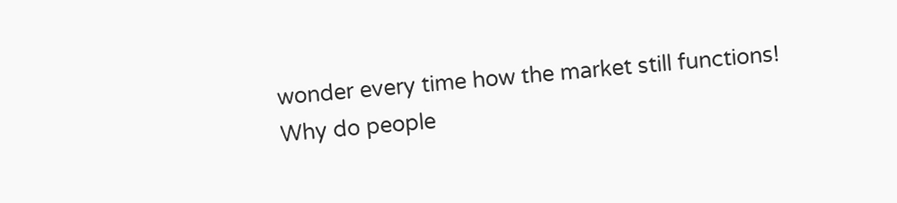wonder every time how the market still functions!  Why do people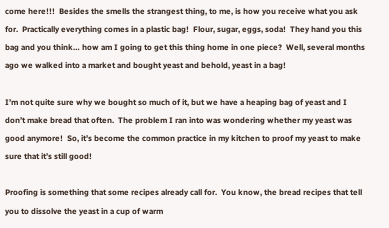come here!!!  Besides the smells the strangest thing, to me, is how you receive what you ask for.  Practically everything comes in a plastic bag!  Flour, sugar, eggs, soda!  They hand you this bag and you think… how am I going to get this thing home in one piece?  Well, several months ago we walked into a market and bought yeast and behold, yeast in a bag!

I’m not quite sure why we bought so much of it, but we have a heaping bag of yeast and I don’t make bread that often.  The problem I ran into was wondering whether my yeast was good anymore!  So, it’s become the common practice in my kitchen to proof my yeast to make sure that it’s still good!

Proofing is something that some recipes already call for.  You know, the bread recipes that tell you to dissolve the yeast in a cup of warm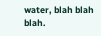water, blah blah blah.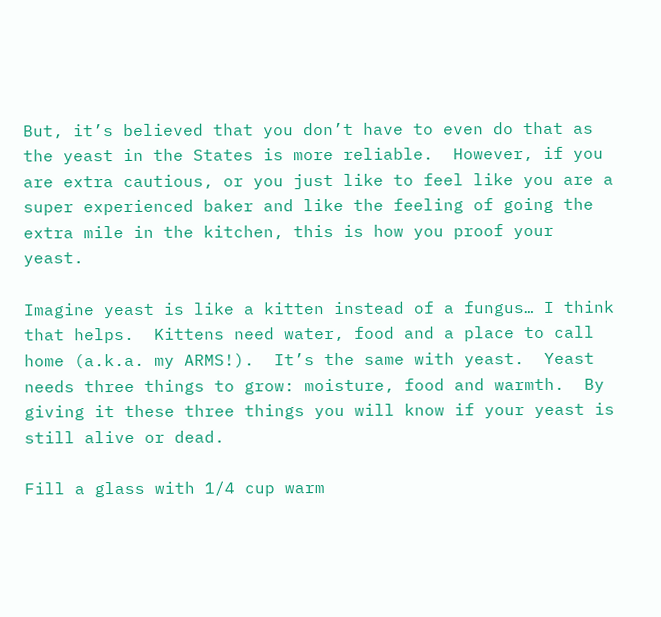But, it’s believed that you don’t have to even do that as the yeast in the States is more reliable.  However, if you are extra cautious, or you just like to feel like you are a super experienced baker and like the feeling of going the extra mile in the kitchen, this is how you proof your yeast.

Imagine yeast is like a kitten instead of a fungus… I think that helps.  Kittens need water, food and a place to call home (a.k.a. my ARMS!).  It’s the same with yeast.  Yeast needs three things to grow: moisture, food and warmth.  By giving it these three things you will know if your yeast is still alive or dead.

Fill a glass with 1/4 cup warm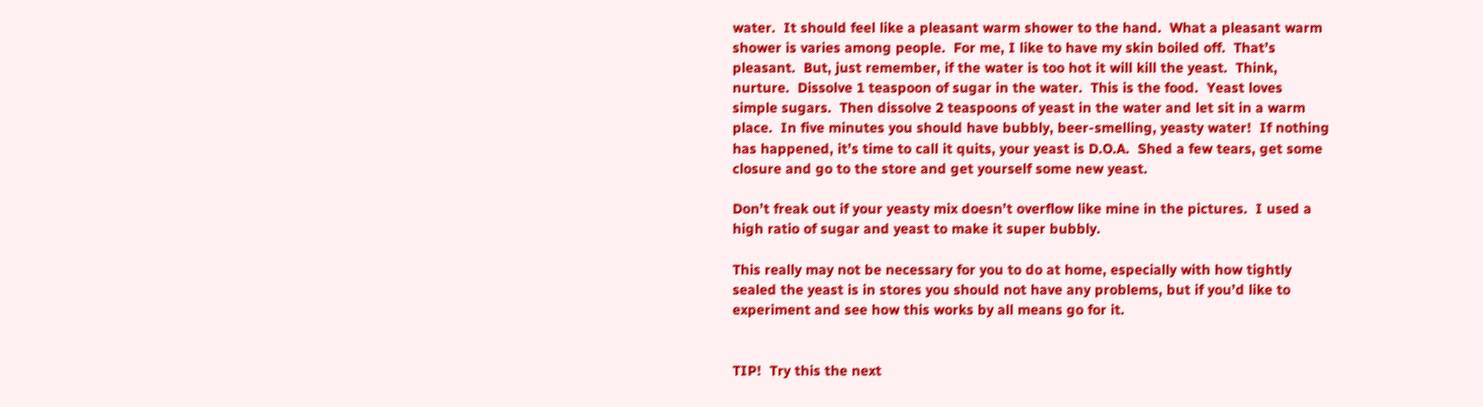water.  It should feel like a pleasant warm shower to the hand.  What a pleasant warm shower is varies among people.  For me, I like to have my skin boiled off.  That’s pleasant.  But, just remember, if the water is too hot it will kill the yeast.  Think, nurture.  Dissolve 1 teaspoon of sugar in the water.  This is the food.  Yeast loves simple sugars.  Then dissolve 2 teaspoons of yeast in the water and let sit in a warm place.  In five minutes you should have bubbly, beer-smelling, yeasty water!  If nothing has happened, it’s time to call it quits, your yeast is D.O.A.  Shed a few tears, get some closure and go to the store and get yourself some new yeast.

Don’t freak out if your yeasty mix doesn’t overflow like mine in the pictures.  I used a high ratio of sugar and yeast to make it super bubbly.

This really may not be necessary for you to do at home, especially with how tightly sealed the yeast is in stores you should not have any problems, but if you’d like to experiment and see how this works by all means go for it.


TIP!  Try this the next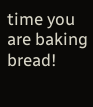time you are baking bread!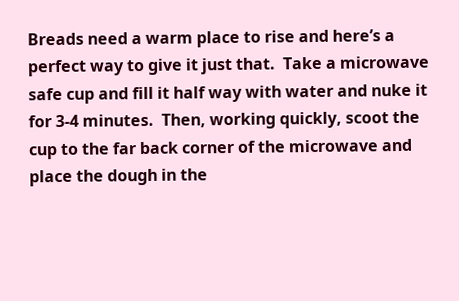Breads need a warm place to rise and here’s a perfect way to give it just that.  Take a microwave safe cup and fill it half way with water and nuke it for 3-4 minutes.  Then, working quickly, scoot the cup to the far back corner of the microwave and place the dough in the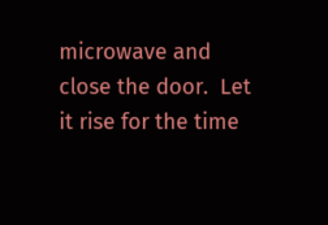microwave and close the door.  Let it rise for the time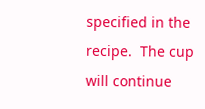specified in the recipe.  The cup will continue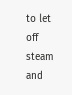to let off steam and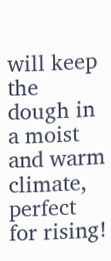will keep the dough in a moist and warm climate, perfect for rising!